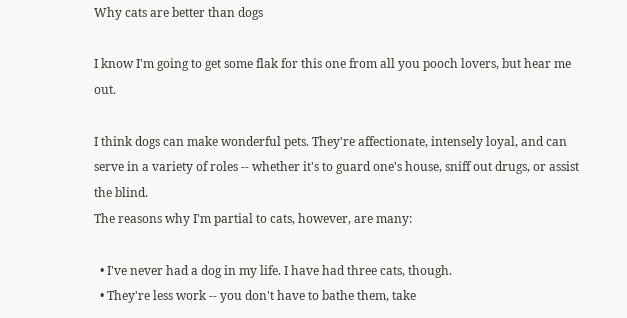Why cats are better than dogs

I know I'm going to get some flak for this one from all you pooch lovers, but hear me out.

I think dogs can make wonderful pets. They're affectionate, intensely loyal, and can serve in a variety of roles -- whether it's to guard one's house, sniff out drugs, or assist the blind.
The reasons why I'm partial to cats, however, are many:

  • I've never had a dog in my life. I have had three cats, though.
  • They're less work -- you don't have to bathe them, take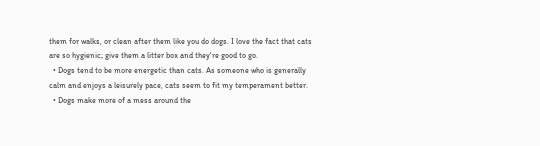them for walks, or clean after them like you do dogs. I love the fact that cats are so hygienic; give them a litter box and they're good to go.
  • Dogs tend to be more energetic than cats. As someone who is generally calm and enjoys a leisurely pace, cats seem to fit my temperament better.
  • Dogs make more of a mess around the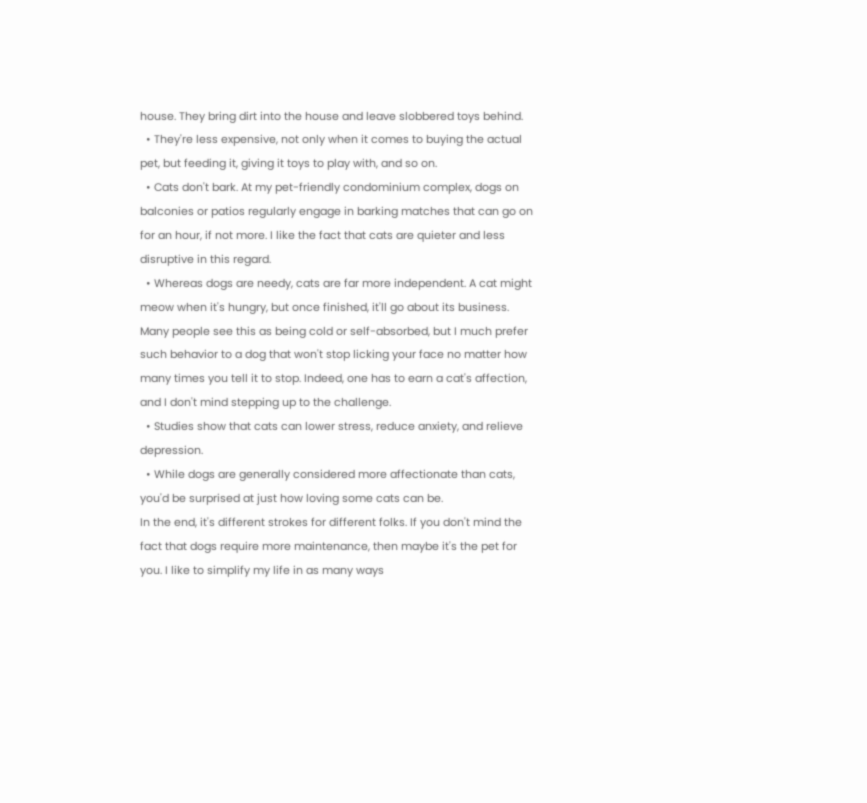house. They bring dirt into the house and leave slobbered toys behind.
  • They're less expensive, not only when it comes to buying the actual pet, but feeding it, giving it toys to play with, and so on.
  • Cats don't bark. At my pet-friendly condominium complex, dogs on balconies or patios regularly engage in barking matches that can go on for an hour, if not more. I like the fact that cats are quieter and less disruptive in this regard.
  • Whereas dogs are needy, cats are far more independent. A cat might meow when it's hungry, but once finished, it'll go about its business. Many people see this as being cold or self-absorbed, but I much prefer such behavior to a dog that won't stop licking your face no matter how many times you tell it to stop. Indeed, one has to earn a cat's affection, and I don't mind stepping up to the challenge.
  • Studies show that cats can lower stress, reduce anxiety, and relieve depression.
  • While dogs are generally considered more affectionate than cats, you'd be surprised at just how loving some cats can be.
In the end, it's different strokes for different folks. If you don't mind the fact that dogs require more maintenance, then maybe it's the pet for you. I like to simplify my life in as many ways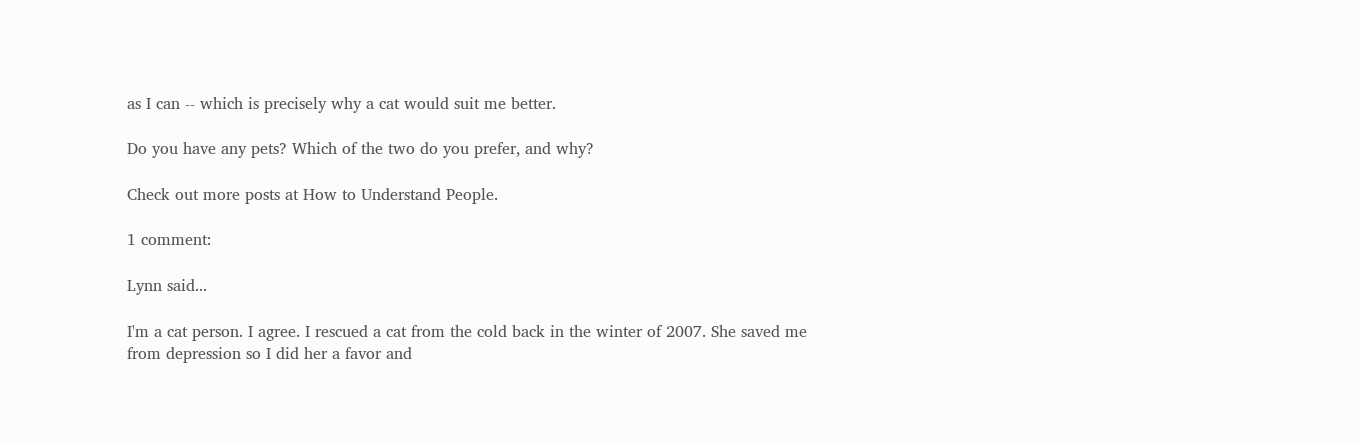as I can -- which is precisely why a cat would suit me better.

Do you have any pets? Which of the two do you prefer, and why?

Check out more posts at How to Understand People.

1 comment:

Lynn said...

I'm a cat person. I agree. I rescued a cat from the cold back in the winter of 2007. She saved me from depression so I did her a favor and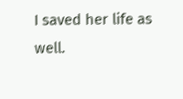I saved her life as well.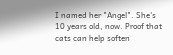I named her "Angel". She's 10 years old, now. Proof that cats can help soften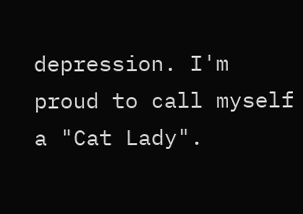depression. I'm proud to call myself a "Cat Lady".